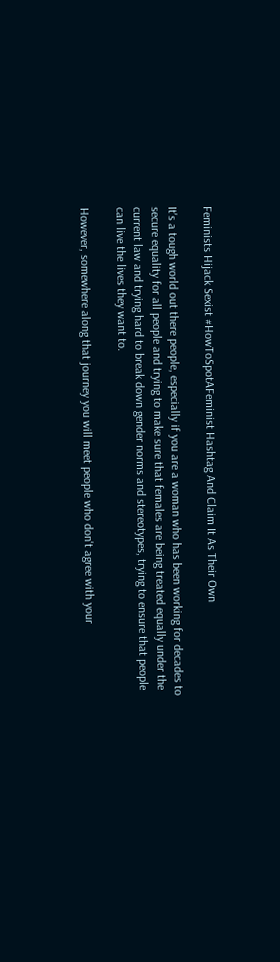Feminists Hijack Sexist #HowToSpotAFeminist Hashtag And Claim It As Their Own

It's a tough world out there people, especially if you are a woman who has been working for decades to secure equality for all people and trying to make sure that females are being treated equally under the current law and trying hard to break down gender norms and stereotypes, trying to ensure that people can live the lives they want to.

However, somewhere along that journey you will meet people who don't agree with your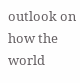outlook on how the world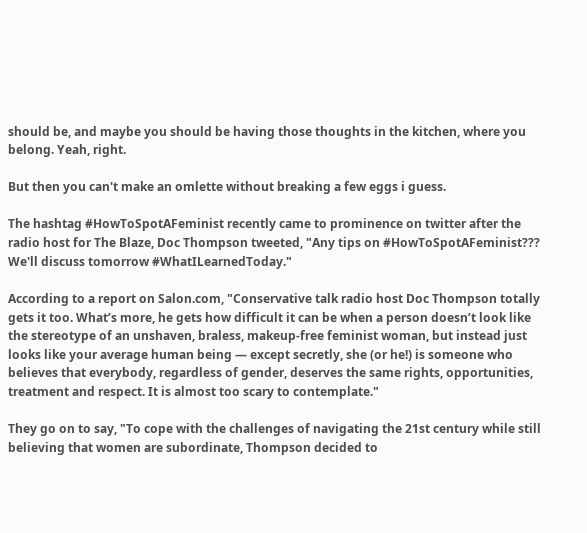should be, and maybe you should be having those thoughts in the kitchen, where you belong. Yeah, right.

But then you can't make an omlette without breaking a few eggs i guess.

The hashtag #HowToSpotAFeminist recently came to prominence on twitter after the radio host for The Blaze, Doc Thompson tweeted, "Any tips on #HowToSpotAFeminist??? We'll discuss tomorrow #WhatILearnedToday."

According to a report on Salon.com, "Conservative talk radio host Doc Thompson totally gets it too. What’s more, he gets how difficult it can be when a person doesn’t look like the stereotype of an unshaven, braless, makeup-free feminist woman, but instead just looks like your average human being — except secretly, she (or he!) is someone who believes that everybody, regardless of gender, deserves the same rights, opportunities, treatment and respect. It is almost too scary to contemplate."

They go on to say, "To cope with the challenges of navigating the 21st century while still believing that women are subordinate, Thompson decided to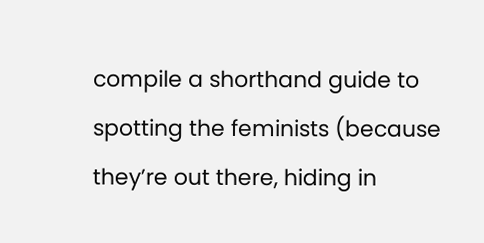compile a shorthand guide to spotting the feminists (because they’re out there, hiding in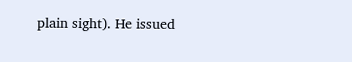plain sight). He issued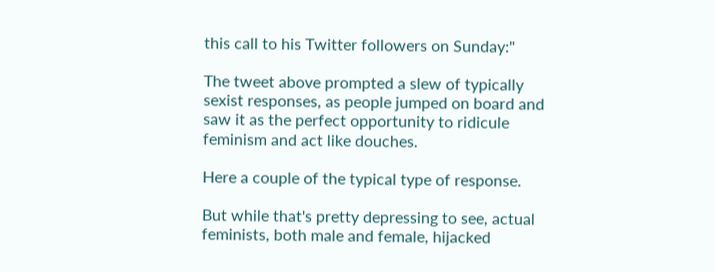this call to his Twitter followers on Sunday:"

The tweet above prompted a slew of typically sexist responses, as people jumped on board and saw it as the perfect opportunity to ridicule feminism and act like douches.

Here a couple of the typical type of response.

But while that's pretty depressing to see, actual feminists, both male and female, hijacked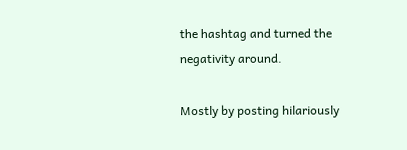the hashtag and turned the negativity around.

Mostly by posting hilariously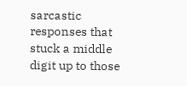sarcastic responses that stuck a middle digit up to those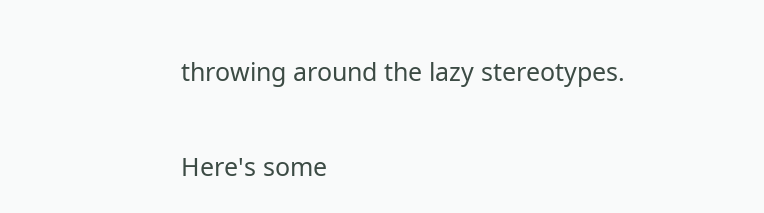throwing around the lazy stereotypes.

Here's some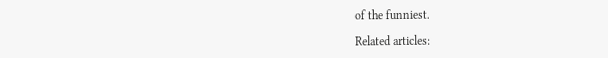of the funniest.

Related articles: